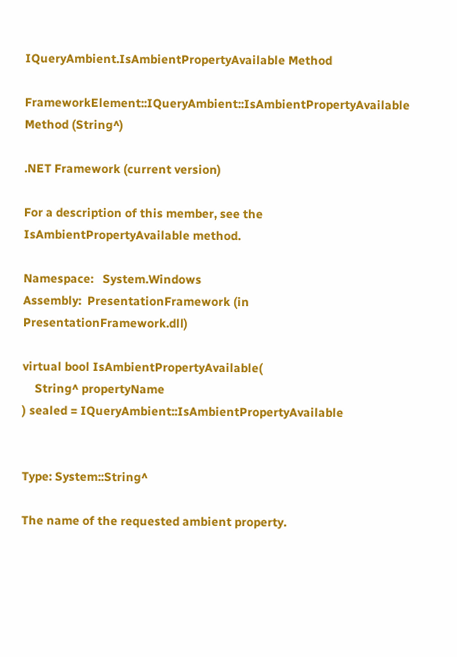IQueryAmbient.IsAmbientPropertyAvailable Method

FrameworkElement::IQueryAmbient::IsAmbientPropertyAvailable Method (String^)

.NET Framework (current version)

For a description of this member, see the IsAmbientPropertyAvailable method.

Namespace:   System.Windows
Assembly:  PresentationFramework (in PresentationFramework.dll)

virtual bool IsAmbientPropertyAvailable(
    String^ propertyName
) sealed = IQueryAmbient::IsAmbientPropertyAvailable


Type: System::String^

The name of the requested ambient property.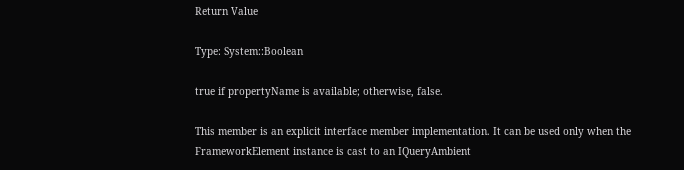Return Value

Type: System::Boolean

true if propertyName is available; otherwise, false.

This member is an explicit interface member implementation. It can be used only when the FrameworkElement instance is cast to an IQueryAmbient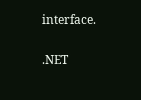interface.

.NET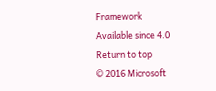Framework
Available since 4.0
Return to top
© 2016 Microsoft